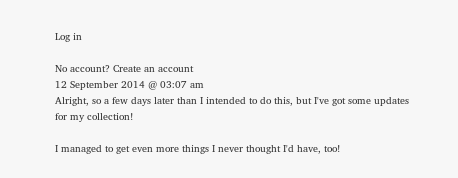Log in

No account? Create an account
12 September 2014 @ 03:07 am
Alright, so a few days later than I intended to do this, but I've got some updates for my collection!

I managed to get even more things I never thought I'd have, too!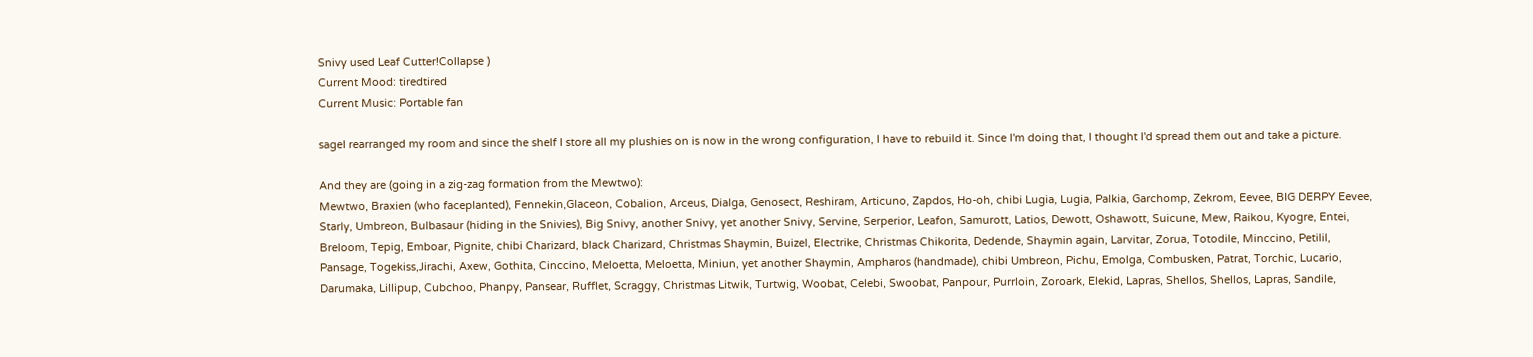Snivy used Leaf Cutter!Collapse )
Current Mood: tiredtired
Current Music: Portable fan

sageI rearranged my room and since the shelf I store all my plushies on is now in the wrong configuration, I have to rebuild it. Since I'm doing that, I thought I'd spread them out and take a picture.

And they are (going in a zig-zag formation from the Mewtwo):
Mewtwo, Braxien (who faceplanted), Fennekin,Glaceon, Cobalion, Arceus, Dialga, Genosect, Reshiram, Articuno, Zapdos, Ho-oh, chibi Lugia, Lugia, Palkia, Garchomp, Zekrom, Eevee, BIG DERPY Eevee, Starly, Umbreon, Bulbasaur (hiding in the Snivies), Big Snivy, another Snivy, yet another Snivy, Servine, Serperior, Leafon, Samurott, Latios, Dewott, Oshawott, Suicune, Mew, Raikou, Kyogre, Entei, Breloom, Tepig, Emboar, Pignite, chibi Charizard, black Charizard, Christmas Shaymin, Buizel, Electrike, Christmas Chikorita, Dedende, Shaymin again, Larvitar, Zorua, Totodile, Minccino, Petilil, Pansage, Togekiss,Jirachi, Axew, Gothita, Cinccino, Meloetta, Meloetta, Miniun, yet another Shaymin, Ampharos (handmade), chibi Umbreon, Pichu, Emolga, Combusken, Patrat, Torchic, Lucario, Darumaka, Lillipup, Cubchoo, Phanpy, Pansear, Rufflet, Scraggy, Christmas Litwik, Turtwig, Woobat, Celebi, Swoobat, Panpour, Purrloin, Zoroark, Elekid, Lapras, Shellos, Shellos, Lapras, Sandile,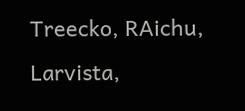Treecko, RAichu, Larvista,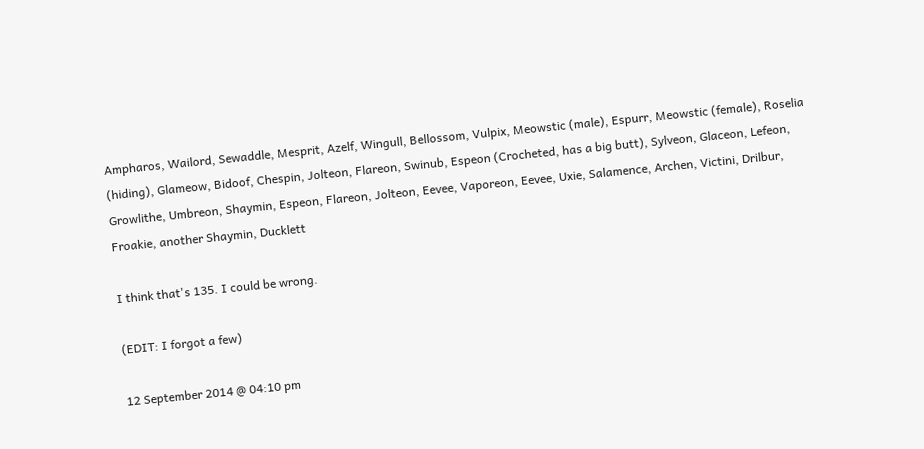Ampharos, Wailord, Sewaddle, Mesprit, Azelf, Wingull, Bellossom, Vulpix, Meowstic (male), Espurr, Meowstic (female), Roselia (hiding), Glameow, Bidoof, Chespin, Jolteon, Flareon, Swinub, Espeon (Crocheted, has a big butt), Sylveon, Glaceon, Lefeon, Growlithe, Umbreon, Shaymin, Espeon, Flareon, Jolteon, Eevee, Vaporeon, Eevee, Uxie, Salamence, Archen, Victini, Drilbur, Froakie, another Shaymin, Ducklett

I think that's 135. I could be wrong.

(EDIT: I forgot a few)

12 September 2014 @ 04:10 pm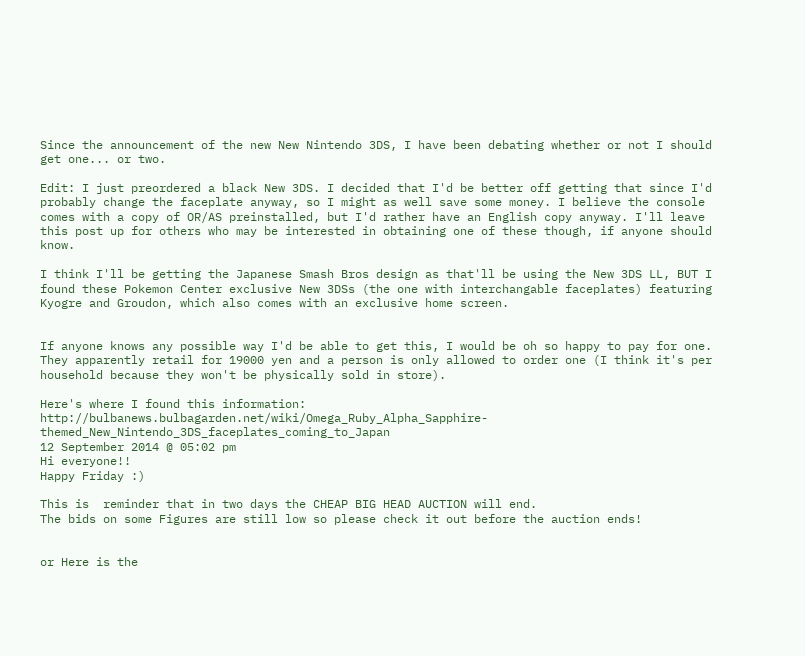Since the announcement of the new New Nintendo 3DS, I have been debating whether or not I should get one... or two.

Edit: I just preordered a black New 3DS. I decided that I'd be better off getting that since I'd probably change the faceplate anyway, so I might as well save some money. I believe the console comes with a copy of OR/AS preinstalled, but I'd rather have an English copy anyway. I'll leave this post up for others who may be interested in obtaining one of these though, if anyone should know.

I think I'll be getting the Japanese Smash Bros design as that'll be using the New 3DS LL, BUT I found these Pokemon Center exclusive New 3DSs (the one with interchangable faceplates) featuring Kyogre and Groudon, which also comes with an exclusive home screen.


If anyone knows any possible way I'd be able to get this, I would be oh so happy to pay for one. They apparently retail for 19000 yen and a person is only allowed to order one (I think it's per household because they won't be physically sold in store).

Here's where I found this information: http://bulbanews.bulbagarden.net/wiki/Omega_Ruby_Alpha_Sapphire-themed_New_Nintendo_3DS_faceplates_coming_to_Japan
12 September 2014 @ 05:02 pm
Hi everyone!!
Happy Friday :)

This is  reminder that in two days the CHEAP BIG HEAD AUCTION will end.
The bids on some Figures are still low so please check it out before the auction ends!


or Here is the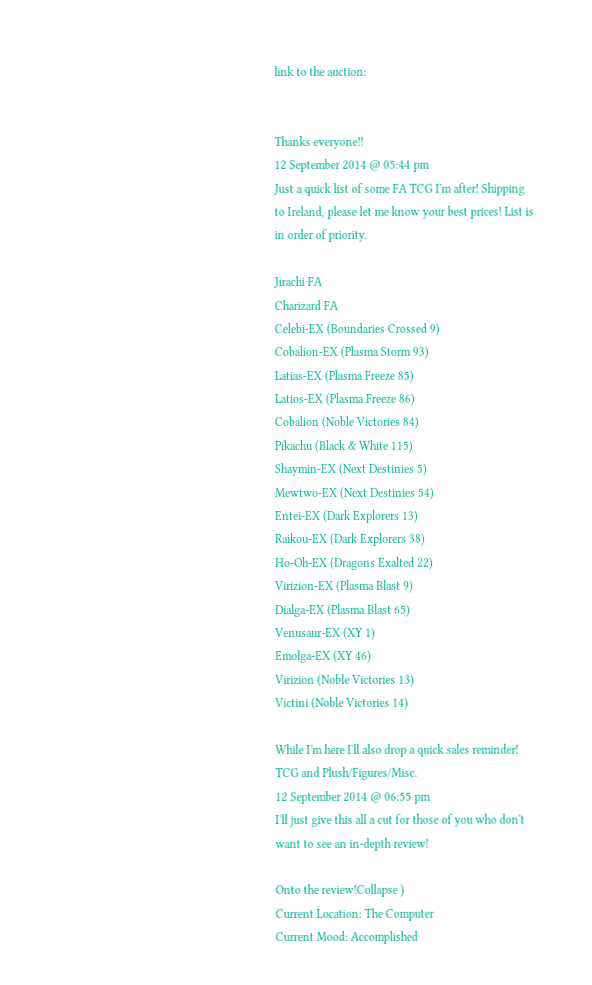link to the auction:


Thanks everyone!!
12 September 2014 @ 05:44 pm
Just a quick list of some FA TCG I'm after! Shipping to Ireland, please let me know your best prices! List is in order of priority.

Jirachi FA
Charizard FA
Celebi-EX (Boundaries Crossed 9)
Cobalion-EX (Plasma Storm 93)
Latias-EX (Plasma Freeze 85)
Latios-EX (Plasma Freeze 86)
Cobalion (Noble Victories 84)
Pikachu (Black & White 115)
Shaymin-EX (Next Destinies 5)
Mewtwo-EX (Next Destinies 54)
Entei-EX (Dark Explorers 13)
Raikou-EX (Dark Explorers 38)
Ho-Oh-EX (Dragons Exalted 22)
Virizion-EX (Plasma Blast 9)
Dialga-EX (Plasma Blast 65)
Venusaur-EX (XY 1)
Emolga-EX (XY 46)
Virizion (Noble Victories 13)
Victini (Noble Victories 14)

While I'm here I'll also drop a quick sales reminder! TCG and Plush/Figures/Misc.
12 September 2014 @ 06:55 pm
I'll just give this all a cut for those of you who don't want to see an in-depth review!

Onto the review!Collapse )
Current Location: The Computer
Current Mood: Accomplished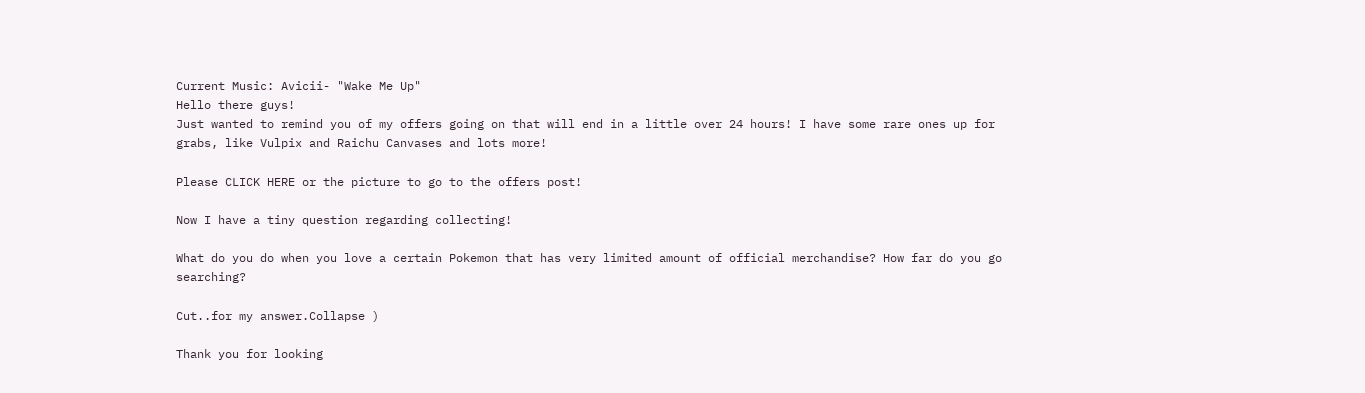Current Music: Avicii- "Wake Me Up"
Hello there guys!
Just wanted to remind you of my offers going on that will end in a little over 24 hours! I have some rare ones up for grabs, like Vulpix and Raichu Canvases and lots more!

Please CLICK HERE or the picture to go to the offers post!

Now I have a tiny question regarding collecting!

What do you do when you love a certain Pokemon that has very limited amount of official merchandise? How far do you go searching?

Cut..for my answer.Collapse )

Thank you for looking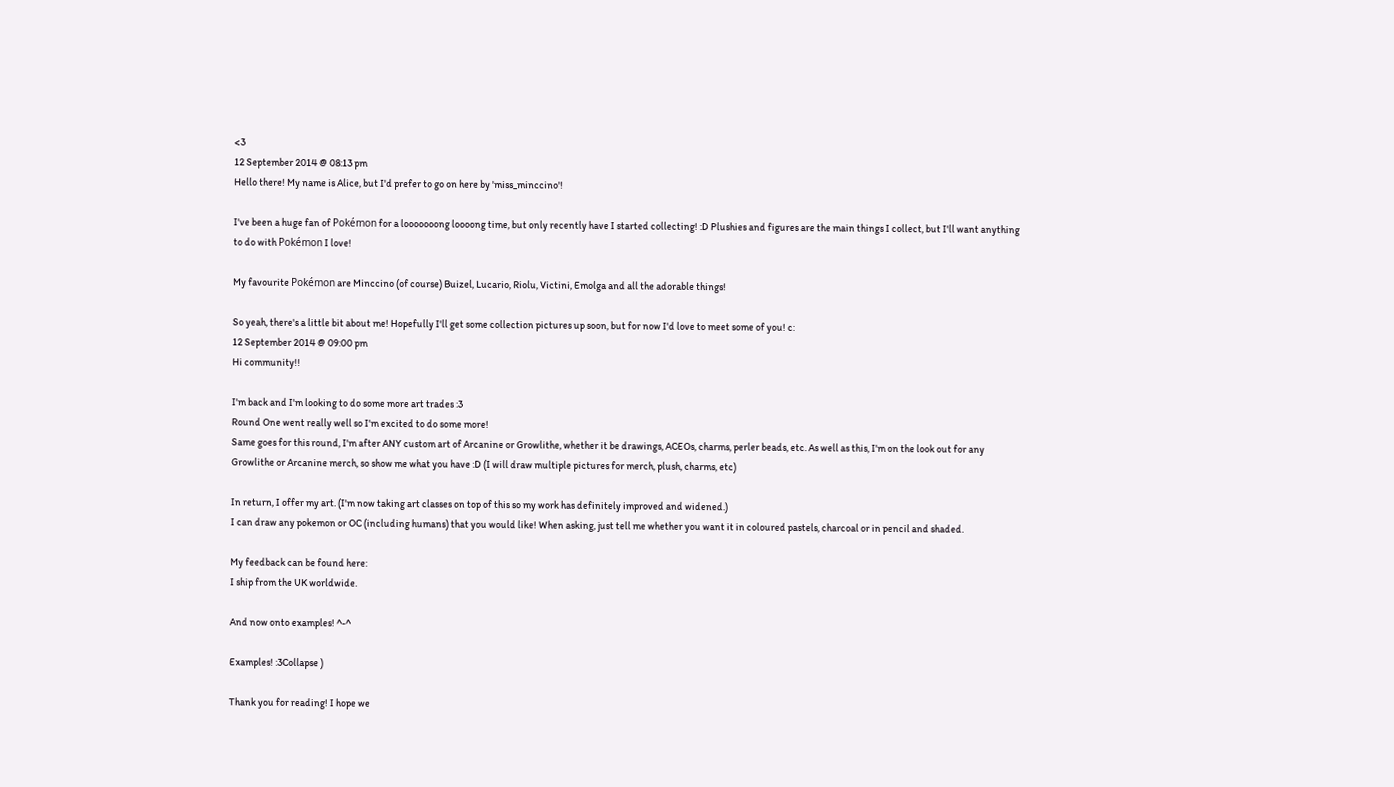<3
12 September 2014 @ 08:13 pm
Hello there! My name is Alice, but I'd prefer to go on here by 'miss_minccino'!

I've been a huge fan of Pokémon for a looooooong loooong time, but only recently have I started collecting! :D Plushies and figures are the main things I collect, but I'll want anything to do with Pokémon I love!

My favourite Pokémon are Minccino (of course) Buizel, Lucario, Riolu, Victini, Emolga and all the adorable things!

So yeah, there's a little bit about me! Hopefully I'll get some collection pictures up soon, but for now I'd love to meet some of you! c:
12 September 2014 @ 09:00 pm
Hi community!!

I'm back and I'm looking to do some more art trades :3
Round One went really well so I'm excited to do some more!
Same goes for this round, I'm after ANY custom art of Arcanine or Growlithe, whether it be drawings, ACEOs, charms, perler beads, etc. As well as this, I'm on the look out for any Growlithe or Arcanine merch, so show me what you have :D (I will draw multiple pictures for merch, plush, charms, etc)

In return, I offer my art. (I'm now taking art classes on top of this so my work has definitely improved and widened.)
I can draw any pokemon or OC (including humans) that you would like! When asking, just tell me whether you want it in coloured pastels, charcoal or in pencil and shaded.

My feedback can be found here:
I ship from the UK worldwide.

And now onto examples! ^-^

Examples! :3Collapse )

Thank you for reading! I hope we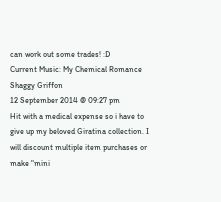can work out some trades! :D
Current Music: My Chemical Romance
Shaggy Griffon
12 September 2014 @ 09:27 pm
Hit with a medical expense so i have to give up my beloved Giratina collection. I will discount multiple item purchases or make "mini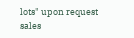lots" upon request
sales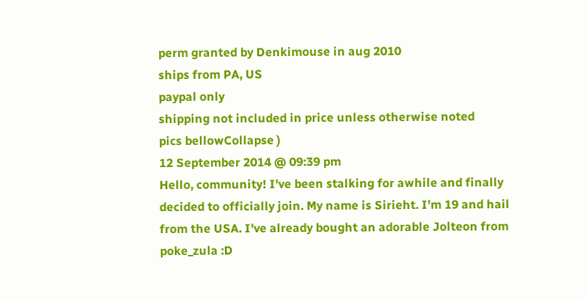perm granted by Denkimouse in aug 2010
ships from PA, US
paypal only
shipping not included in price unless otherwise noted
pics bellowCollapse )
12 September 2014 @ 09:39 pm
Hello, community! I've been stalking for awhile and finally decided to officially join. My name is Sirieht. I'm 19 and hail from the USA. I've already bought an adorable Jolteon from poke_zula :D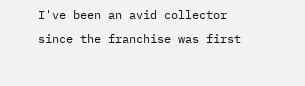I've been an avid collector since the franchise was first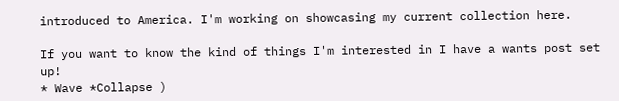introduced to America. I'm working on showcasing my current collection here.

If you want to know the kind of things I'm interested in I have a wants post set up!
* Wave *Collapse )